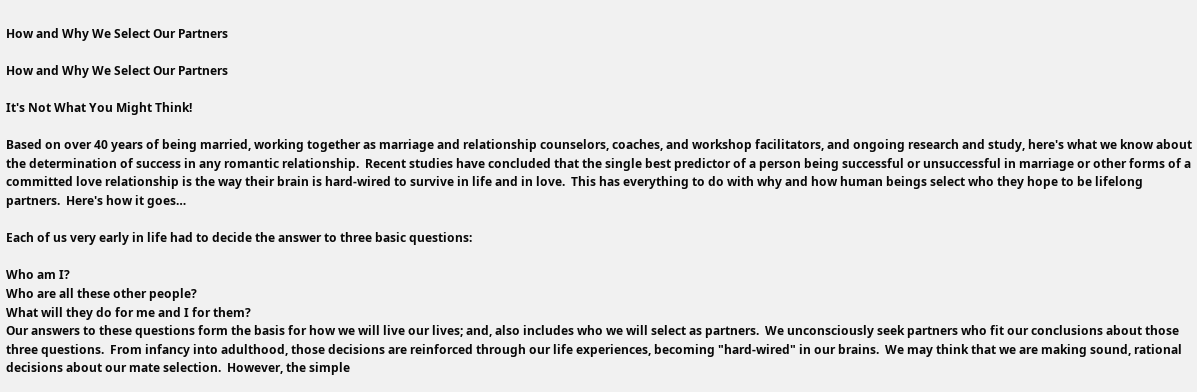How and Why We Select Our Partners

How and Why We Select Our Partners

It's Not What You Might Think!

Based on over 40 years of being married, working together as marriage and relationship counselors, coaches, and workshop facilitators, and ongoing research and study, here's what we know about the determination of success in any romantic relationship.  Recent studies have concluded that the single best predictor of a person being successful or unsuccessful in marriage or other forms of a committed love relationship is the way their brain is hard-wired to survive in life and in love.  This has everything to do with why and how human beings select who they hope to be lifelong partners.  Here's how it goes…

Each of us very early in life had to decide the answer to three basic questions:

Who am I?
Who are all these other people?
What will they do for me and I for them?
Our answers to these questions form the basis for how we will live our lives; and, also includes who we will select as partners.  We unconsciously seek partners who fit our conclusions about those three questions.  From infancy into adulthood, those decisions are reinforced through our life experiences, becoming "hard-wired" in our brains.  We may think that we are making sound, rational decisions about our mate selection.  However, the simple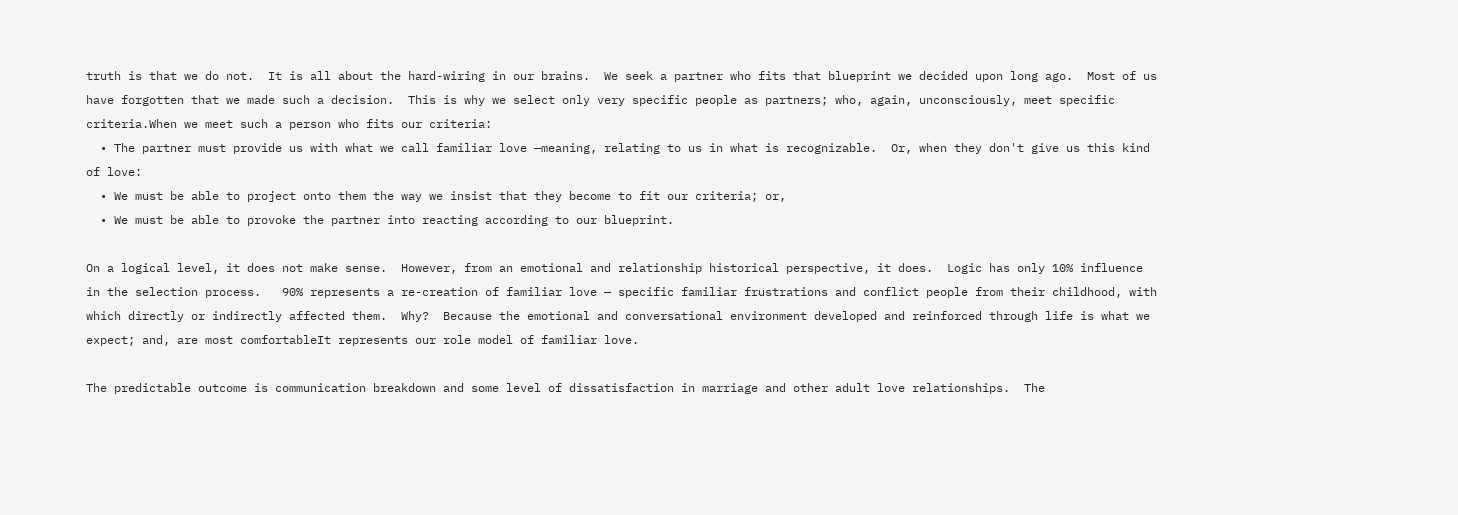truth is that we do not.  It is all about the hard-wiring in our brains.  We seek a partner who fits that blueprint we decided upon long ago.  Most of us have forgotten that we made such a decision.  This is why we select only very specific people as partners; who, again, unconsciously, meet specific criteria.When we meet such a person who fits our criteria:
  • The partner must provide us with what we call familiar love —meaning, relating to us in what is recognizable.  Or, when they don't give us this kind of love:
  • We must be able to project onto them the way we insist that they become to fit our criteria; or,
  • We must be able to provoke the partner into reacting according to our blueprint.

On a logical level, it does not make sense.  However, from an emotional and relationship historical perspective, it does.  Logic has only 10% influence in the selection process.   90% represents a re-creation of familiar love — specific familiar frustrations and conflict people from their childhood, with which directly or indirectly affected them.  Why?  Because the emotional and conversational environment developed and reinforced through life is what we expect; and, are most comfortableIt represents our role model of familiar love.

The predictable outcome is communication breakdown and some level of dissatisfaction in marriage and other adult love relationships.  The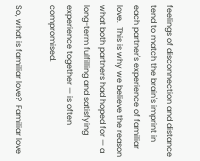feelings of disconnection and distance tend to match the brain's imprint in each partner's experience of familiar love.  This is why we believe the reason what both partners had hoped for — a long-term fulfilling and satisfying experience together — is often compromised.

So, what is familiar love?  Familiar love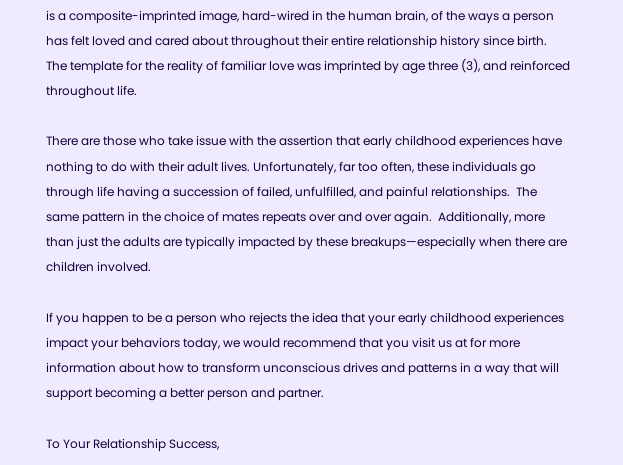is a composite-imprinted image, hard-wired in the human brain, of the ways a person has felt loved and cared about throughout their entire relationship history since birth.  The template for the reality of familiar love was imprinted by age three (3), and reinforced throughout life.

There are those who take issue with the assertion that early childhood experiences have nothing to do with their adult lives. Unfortunately, far too often, these individuals go through life having a succession of failed, unfulfilled, and painful relationships.  The same pattern in the choice of mates repeats over and over again.  Additionally, more than just the adults are typically impacted by these breakups—especially when there are children involved.

If you happen to be a person who rejects the idea that your early childhood experiences impact your behaviors today, we would recommend that you visit us at for more information about how to transform unconscious drives and patterns in a way that will support becoming a better person and partner.

To Your Relationship Success,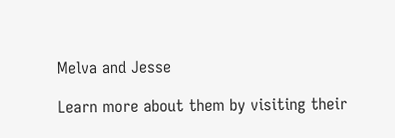Melva and Jesse

Learn more about them by visiting their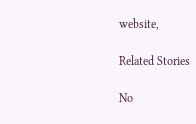website,

Related Stories

No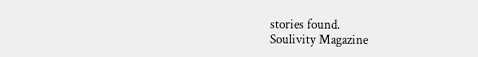stories found.
Soulivity Magazine